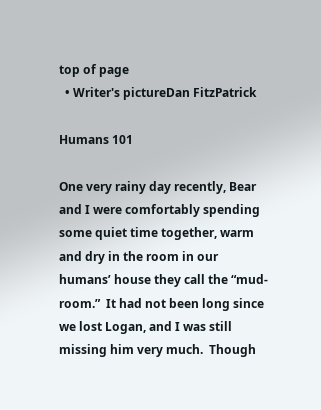top of page
  • Writer's pictureDan FitzPatrick

Humans 101

One very rainy day recently, Bear and I were comfortably spending some quiet time together, warm and dry in the room in our humans’ house they call the “mud-room.”  It had not been long since we lost Logan, and I was still missing him very much.  Though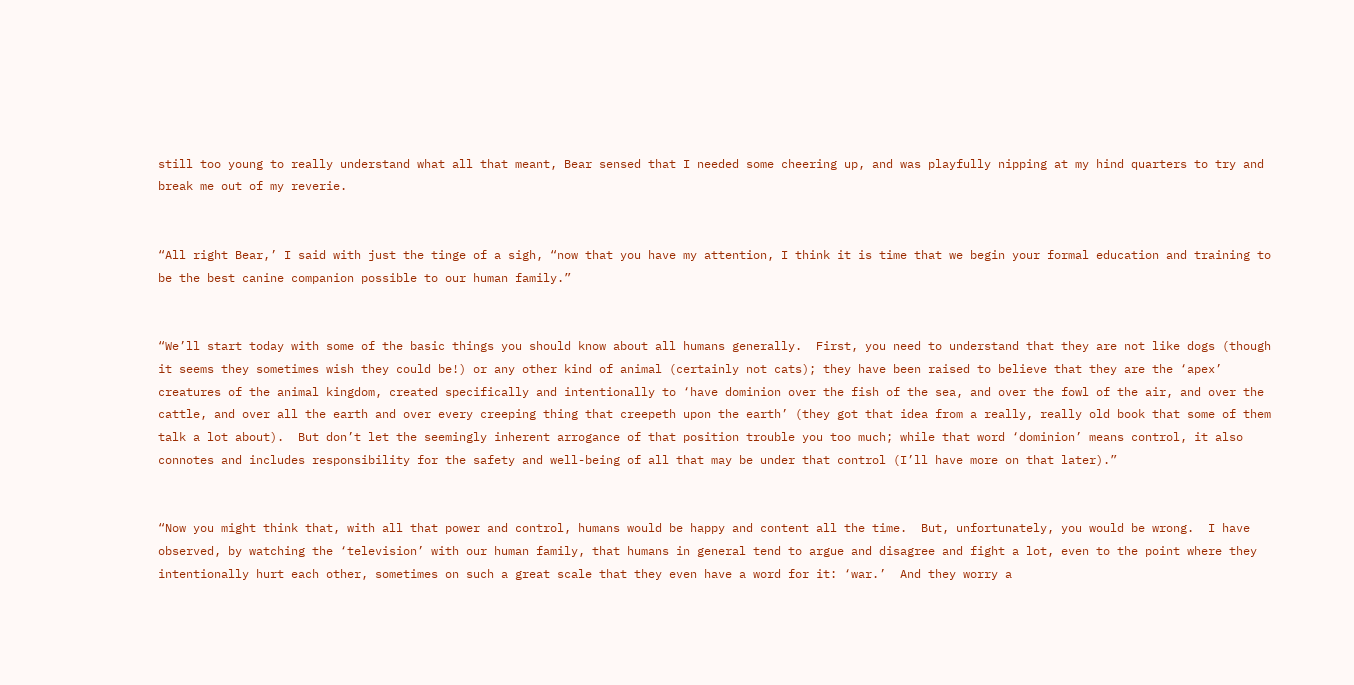still too young to really understand what all that meant, Bear sensed that I needed some cheering up, and was playfully nipping at my hind quarters to try and break me out of my reverie.


“All right Bear,’ I said with just the tinge of a sigh, “now that you have my attention, I think it is time that we begin your formal education and training to be the best canine companion possible to our human family.”


“We’ll start today with some of the basic things you should know about all humans generally.  First, you need to understand that they are not like dogs (though it seems they sometimes wish they could be!) or any other kind of animal (certainly not cats); they have been raised to believe that they are the ‘apex’ creatures of the animal kingdom, created specifically and intentionally to ‘have dominion over the fish of the sea, and over the fowl of the air, and over the cattle, and over all the earth and over every creeping thing that creepeth upon the earth’ (they got that idea from a really, really old book that some of them talk a lot about).  But don’t let the seemingly inherent arrogance of that position trouble you too much; while that word ‘dominion’ means control, it also connotes and includes responsibility for the safety and well-being of all that may be under that control (I’ll have more on that later).”


“Now you might think that, with all that power and control, humans would be happy and content all the time.  But, unfortunately, you would be wrong.  I have observed, by watching the ‘television’ with our human family, that humans in general tend to argue and disagree and fight a lot, even to the point where they intentionally hurt each other, sometimes on such a great scale that they even have a word for it: ‘war.’  And they worry a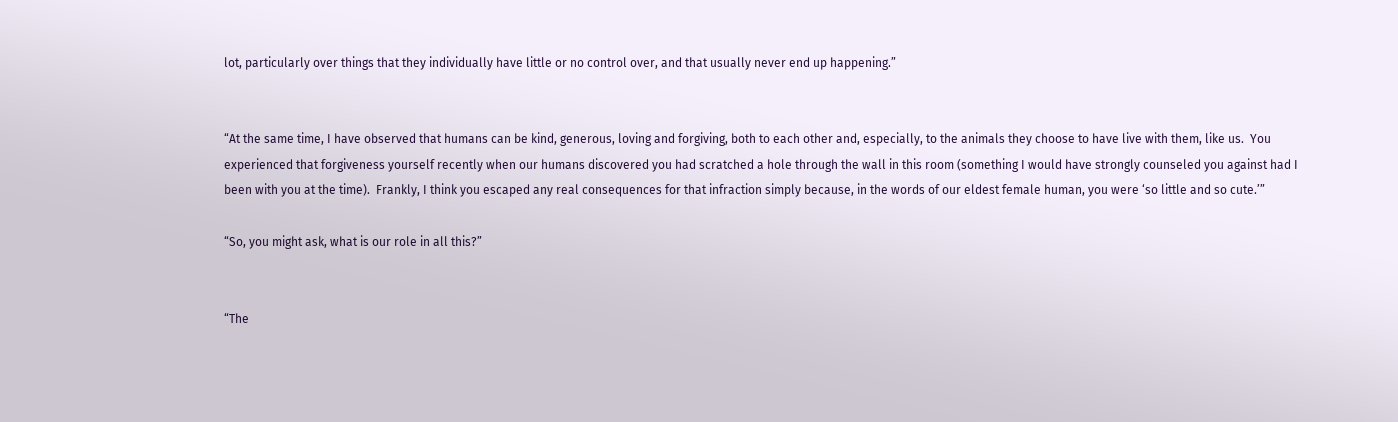lot, particularly over things that they individually have little or no control over, and that usually never end up happening.”


“At the same time, I have observed that humans can be kind, generous, loving and forgiving, both to each other and, especially, to the animals they choose to have live with them, like us.  You experienced that forgiveness yourself recently when our humans discovered you had scratched a hole through the wall in this room (something I would have strongly counseled you against had I been with you at the time).  Frankly, I think you escaped any real consequences for that infraction simply because, in the words of our eldest female human, you were ‘so little and so cute.’”

“So, you might ask, what is our role in all this?”


“The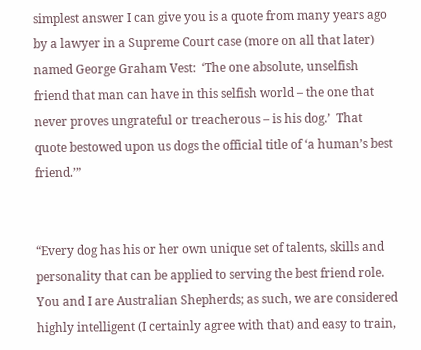simplest answer I can give you is a quote from many years ago by a lawyer in a Supreme Court case (more on all that later) named George Graham Vest:  ‘The one absolute, unselfish friend that man can have in this selfish world – the one that never proves ungrateful or treacherous – is his dog.’  That quote bestowed upon us dogs the official title of ‘a human’s best friend.’”


“Every dog has his or her own unique set of talents, skills and personality that can be applied to serving the best friend role.  You and I are Australian Shepherds; as such, we are considered highly intelligent (I certainly agree with that) and easy to train,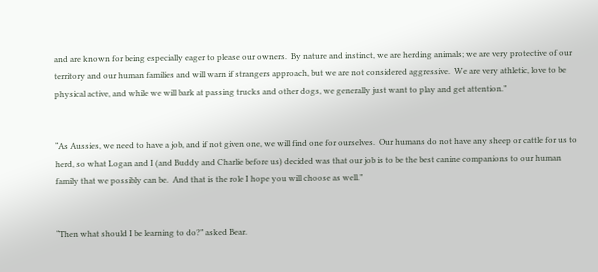and are known for being especially eager to please our owners.  By nature and instinct, we are herding animals; we are very protective of our territory and our human families and will warn if strangers approach, but we are not considered aggressive.  We are very athletic, love to be physical active, and while we will bark at passing trucks and other dogs, we generally just want to play and get attention.”


“As Aussies, we need to have a job, and if not given one, we will find one for ourselves.  Our humans do not have any sheep or cattle for us to herd, so what Logan and I (and Buddy and Charlie before us) decided was that our job is to be the best canine companions to our human family that we possibly can be.  And that is the role I hope you will choose as well.”


“Then what should I be learning to do?” asked Bear.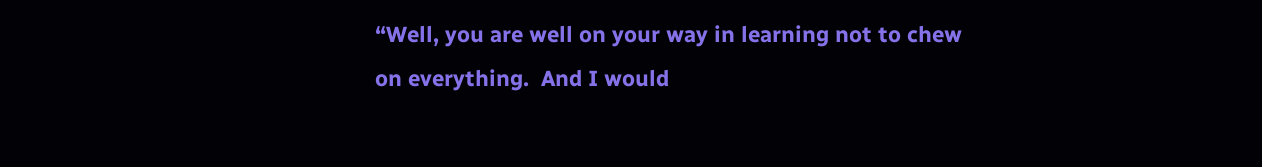“Well, you are well on your way in learning not to chew on everything.  And I would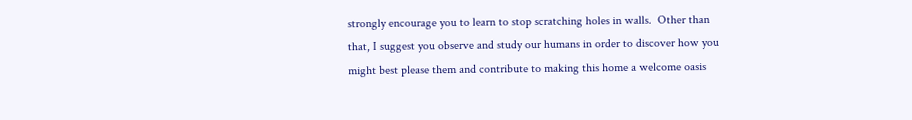strongly encourage you to learn to stop scratching holes in walls.  Other than that, I suggest you observe and study our humans in order to discover how you might best please them and contribute to making this home a welcome oasis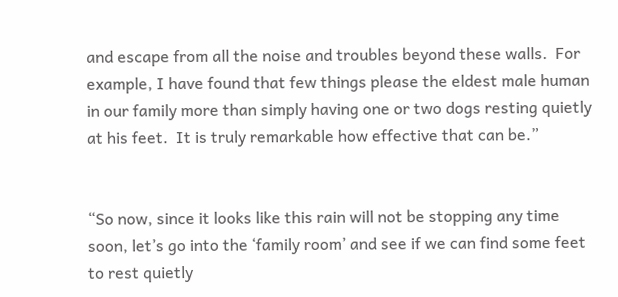and escape from all the noise and troubles beyond these walls.  For example, I have found that few things please the eldest male human in our family more than simply having one or two dogs resting quietly at his feet.  It is truly remarkable how effective that can be.”


“So now, since it looks like this rain will not be stopping any time soon, let’s go into the ‘family room’ and see if we can find some feet to rest quietly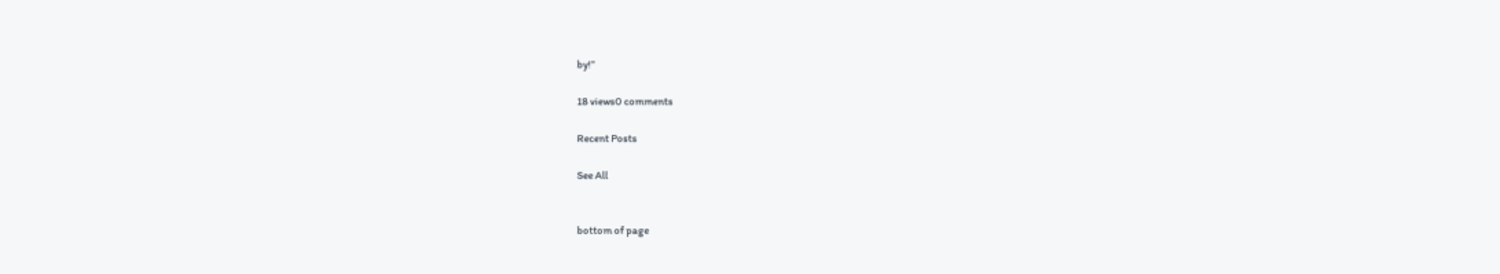by!”

18 views0 comments

Recent Posts

See All


bottom of page